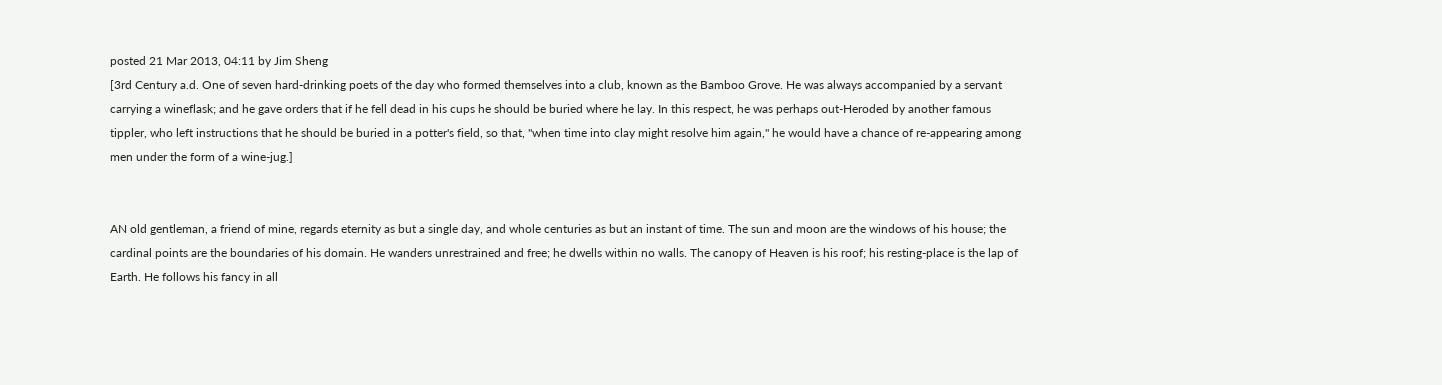posted 21 Mar 2013, 04:11 by Jim Sheng
[3rd Century a.d. One of seven hard-drinking poets of the day who formed themselves into a club, known as the Bamboo Grove. He was always accompanied by a servant carrying a wineflask; and he gave orders that if he fell dead in his cups he should be buried where he lay. In this respect, he was perhaps out-Heroded by another famous tippler, who left instructions that he should be buried in a potter's field, so that, "when time into clay might resolve him again," he would have a chance of re-appearing among men under the form of a wine-jug.]


AN old gentleman, a friend of mine, regards eternity as but a single day, and whole centuries as but an instant of time. The sun and moon are the windows of his house; the cardinal points are the boundaries of his domain. He wanders unrestrained and free; he dwells within no walls. The canopy of Heaven is his roof; his resting-place is the lap of Earth. He follows his fancy in all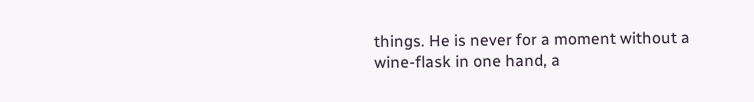things. He is never for a moment without a wine-flask in one hand, a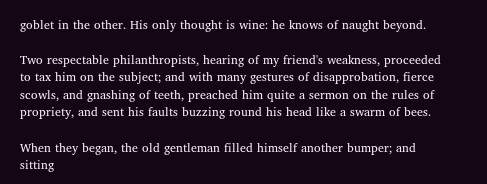goblet in the other. His only thought is wine: he knows of naught beyond.

Two respectable philanthropists, hearing of my friend's weakness, proceeded to tax him on the subject; and with many gestures of disapprobation, fierce scowls, and gnashing of teeth, preached him quite a sermon on the rules of propriety, and sent his faults buzzing round his head like a swarm of bees.

When they began, the old gentleman filled himself another bumper; and sitting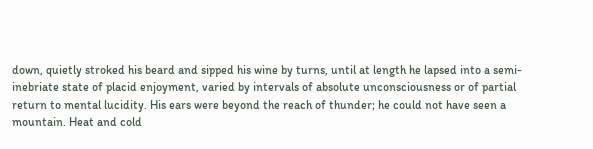down, quietly stroked his beard and sipped his wine by turns, until at length he lapsed into a semi-inebriate state of placid enjoyment, varied by intervals of absolute unconsciousness or of partial return to mental lucidity. His ears were beyond the reach of thunder; he could not have seen a mountain. Heat and cold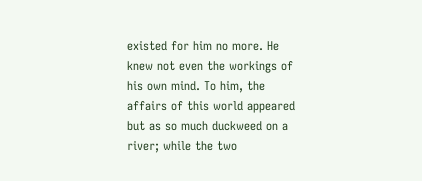existed for him no more. He knew not even the workings of his own mind. To him, the affairs of this world appeared but as so much duckweed on a river; while the two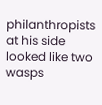philanthropists at his side looked like two wasps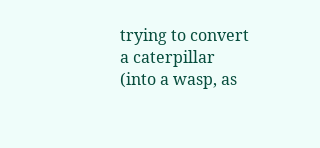trying to convert a caterpillar (into a wasp, as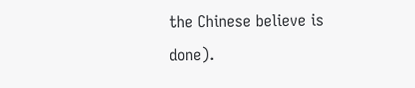the Chinese believe is done).